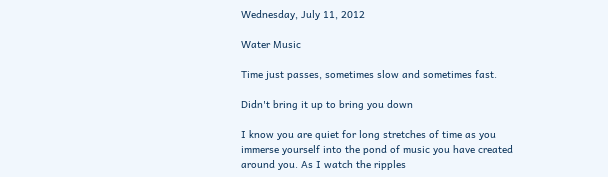Wednesday, July 11, 2012

Water Music

Time just passes, sometimes slow and sometimes fast.

Didn't bring it up to bring you down

I know you are quiet for long stretches of time as you immerse yourself into the pond of music you have created around you. As I watch the ripples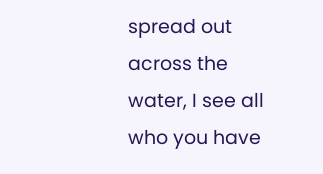spread out across the water, I see all who you have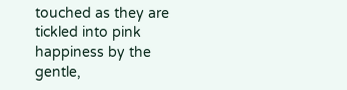touched as they are tickled into pink happiness by the gentle,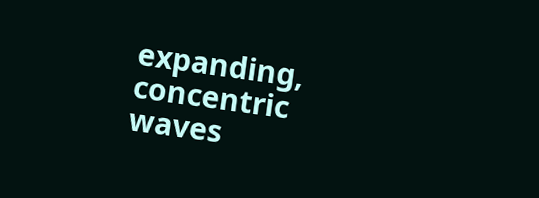expanding, concentric waves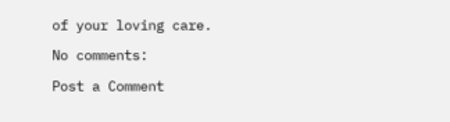of your loving care.

No comments:

Post a Comment